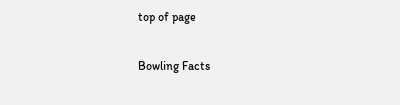top of page

Bowling Facts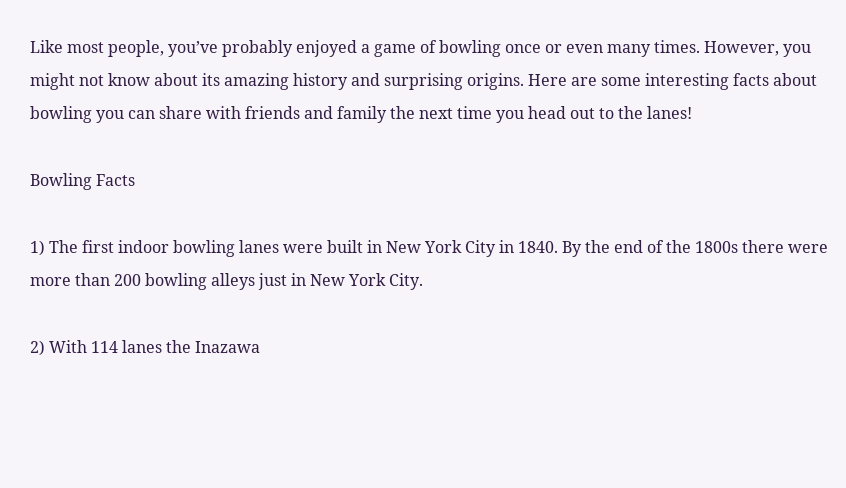Like most people, you’ve probably enjoyed a game of bowling once or even many times. However, you might not know about its amazing history and surprising origins. Here are some interesting facts about bowling you can share with friends and family the next time you head out to the lanes!

Bowling Facts

1) The first indoor bowling lanes were built in New York City in 1840. By the end of the 1800s there were more than 200 bowling alleys just in New York City.

2) With 114 lanes the Inazawa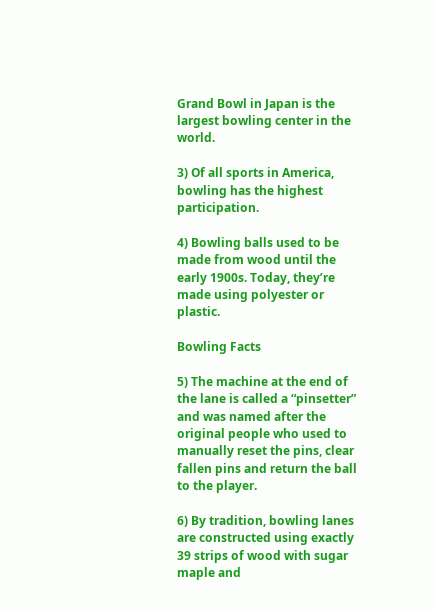Grand Bowl in Japan is the largest bowling center in the world.

3) Of all sports in America, bowling has the highest participation.

4) Bowling balls used to be made from wood until the early 1900s. Today, they’re made using polyester or plastic.

Bowling Facts

5) The machine at the end of the lane is called a “pinsetter” and was named after the original people who used to manually reset the pins, clear fallen pins and return the ball to the player.

6) By tradition, bowling lanes are constructed using exactly 39 strips of wood with sugar maple and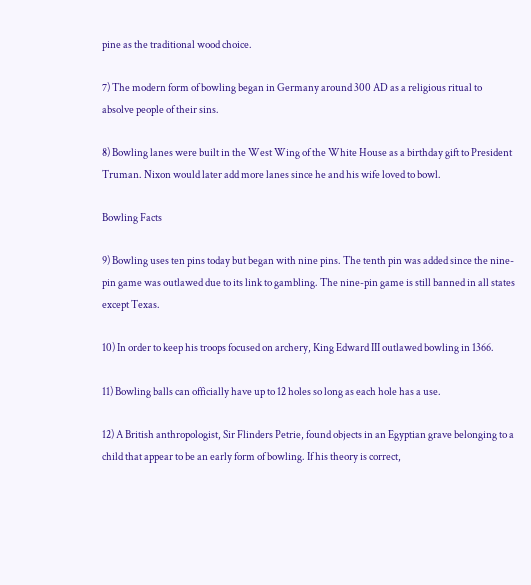pine as the traditional wood choice.

7) The modern form of bowling began in Germany around 300 AD as a religious ritual to absolve people of their sins.

8) Bowling lanes were built in the West Wing of the White House as a birthday gift to President Truman. Nixon would later add more lanes since he and his wife loved to bowl.

Bowling Facts

9) Bowling uses ten pins today but began with nine pins. The tenth pin was added since the nine-pin game was outlawed due to its link to gambling. The nine-pin game is still banned in all states except Texas.

10) In order to keep his troops focused on archery, King Edward III outlawed bowling in 1366.

11) Bowling balls can officially have up to 12 holes so long as each hole has a use.

12) A British anthropologist, Sir Flinders Petrie, found objects in an Egyptian grave belonging to a child that appear to be an early form of bowling. If his theory is correct,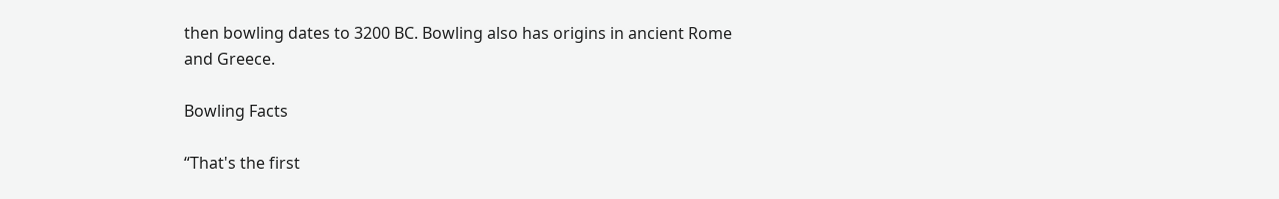then bowling dates to 3200 BC. Bowling also has origins in ancient Rome and Greece.

Bowling Facts

“That's the first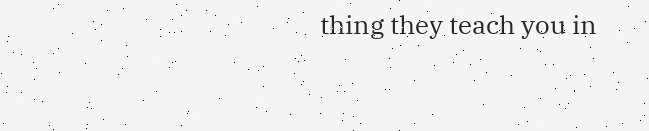thing they teach you in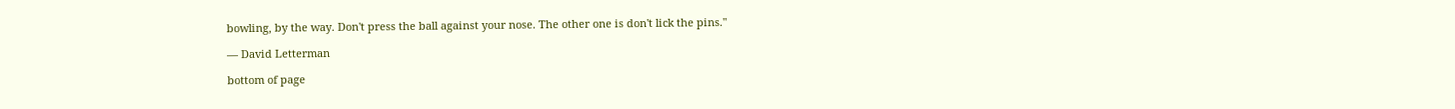bowling, by the way. Don't press the ball against your nose. The other one is don't lick the pins."

— David Letterman

bottom of page